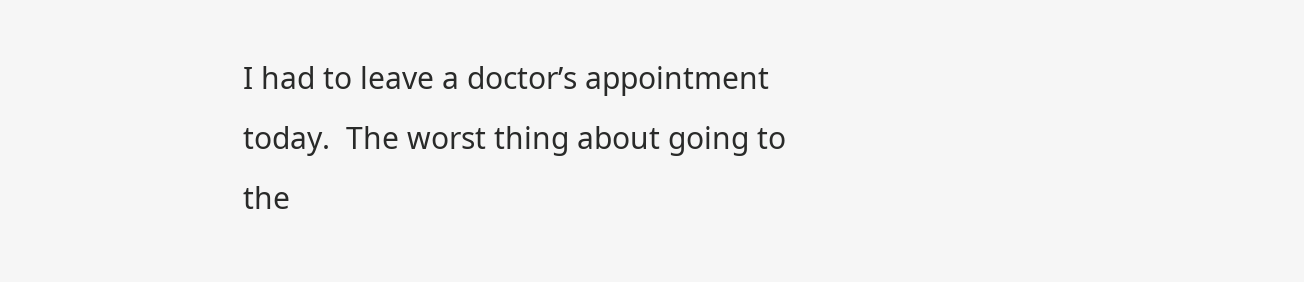I had to leave a doctor’s appointment today.  The worst thing about going to the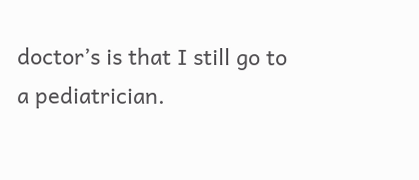doctor’s is that I still go to a pediatrician.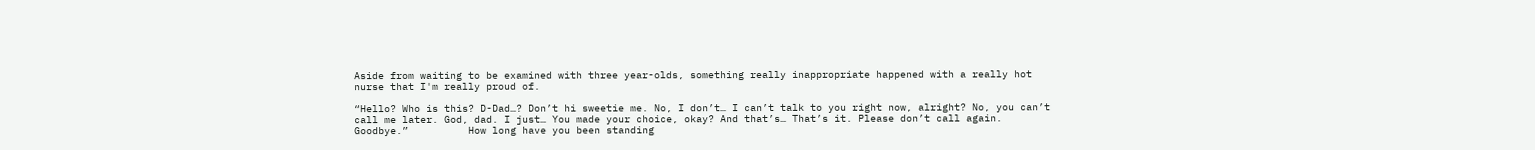Aside from waiting to be examined with three year-olds, something really inappropriate happened with a really hot nurse that I'm really proud of.

“Hello? Who is this? D-Dad…? Don’t hi sweetie me. No, I don’t… I can’t talk to you right now, alright? No, you can’t call me later. God, dad. I just… You made your choice, okay? And that’s… That’s it. Please don’t call again. Goodbye.”          How long have you been standing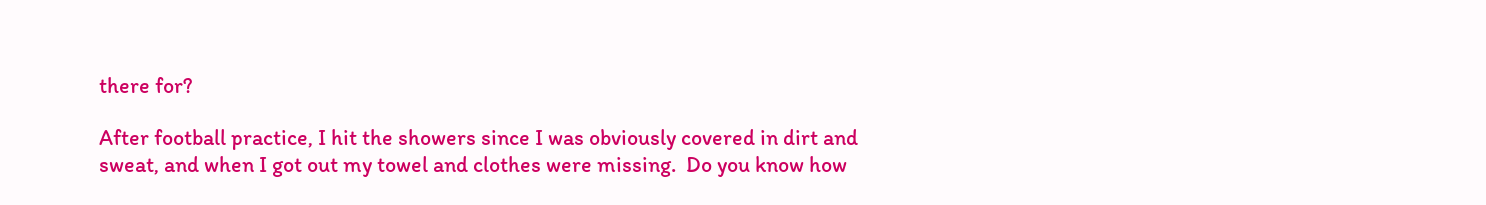there for?

After football practice, I hit the showers since I was obviously covered in dirt and sweat, and when I got out my towel and clothes were missing.  Do you know how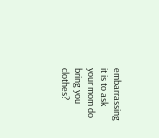embarrassing it is to ask your mom do bring you clothes?